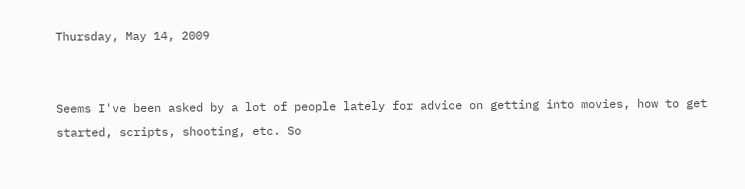Thursday, May 14, 2009


Seems I've been asked by a lot of people lately for advice on getting into movies, how to get started, scripts, shooting, etc. So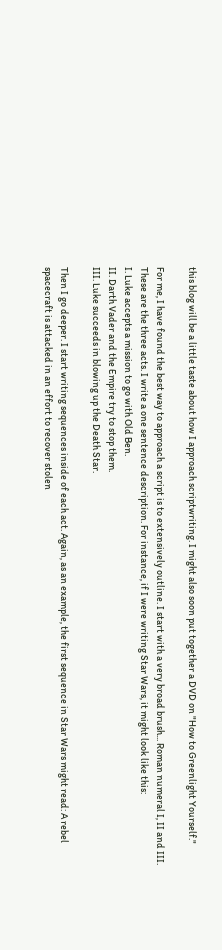this blog will be a little taste about how I approach scriptwriting. I might also soon put together a DVD on "How to Greenlight Yourself."

For me, I have found the best way to approach a script is to extensively outline. I start with a very broad brush... Roman numeral I, II and III. These are the three acts. I write a one sentence description. For instance, if I were writing Star Wars, it might look like this:
I. Luke accepts a mission to go with Old Ben.
II. Darth Vader and the Empire try to stop them.
III. Luke succeeds in blowing up the Death Star.

Then I go deeper. I start writing sequences inside of each act. Again, as an example, the first sequence in Star Wars might read: A rebel spacecraft is attacked in an effort to recover stolen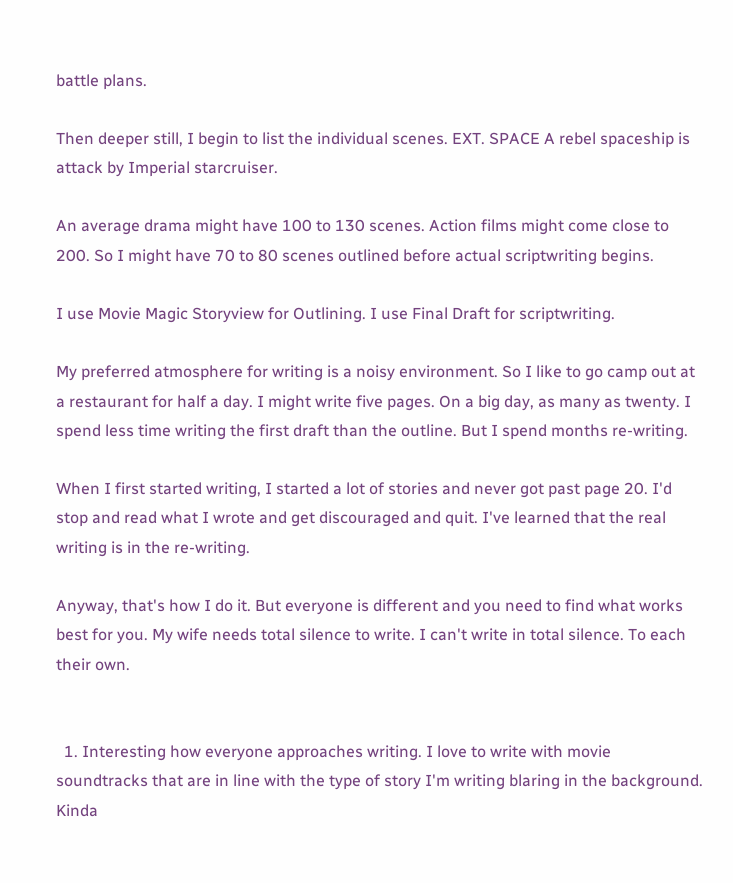battle plans.

Then deeper still, I begin to list the individual scenes. EXT. SPACE A rebel spaceship is attack by Imperial starcruiser.

An average drama might have 100 to 130 scenes. Action films might come close to 200. So I might have 70 to 80 scenes outlined before actual scriptwriting begins.

I use Movie Magic Storyview for Outlining. I use Final Draft for scriptwriting.

My preferred atmosphere for writing is a noisy environment. So I like to go camp out at a restaurant for half a day. I might write five pages. On a big day, as many as twenty. I spend less time writing the first draft than the outline. But I spend months re-writing.

When I first started writing, I started a lot of stories and never got past page 20. I'd stop and read what I wrote and get discouraged and quit. I've learned that the real writing is in the re-writing.

Anyway, that's how I do it. But everyone is different and you need to find what works best for you. My wife needs total silence to write. I can't write in total silence. To each their own.


  1. Interesting how everyone approaches writing. I love to write with movie soundtracks that are in line with the type of story I'm writing blaring in the background. Kinda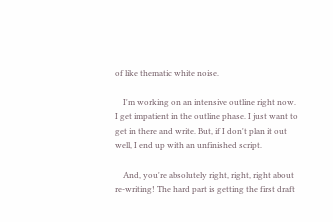of like thematic white noise.

    I'm working on an intensive outline right now. I get impatient in the outline phase. I just want to get in there and write. But, if I don't plan it out well, I end up with an unfinished script.

    And, you're absolutely right, right, right about re-writing! The hard part is getting the first draft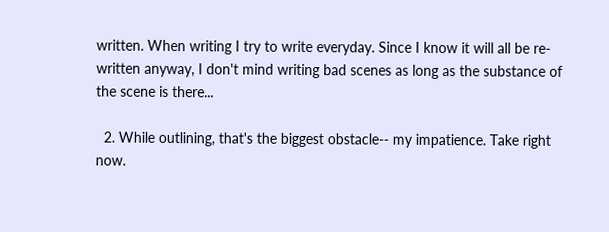written. When writing I try to write everyday. Since I know it will all be re-written anyway, I don't mind writing bad scenes as long as the substance of the scene is there...

  2. While outlining, that's the biggest obstacle-- my impatience. Take right now.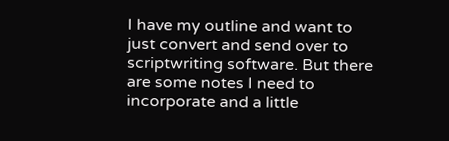I have my outline and want to just convert and send over to scriptwriting software. But there are some notes I need to incorporate and a little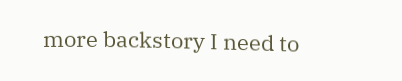more backstory I need to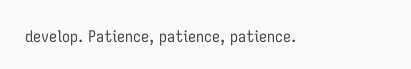develop. Patience, patience, patience.